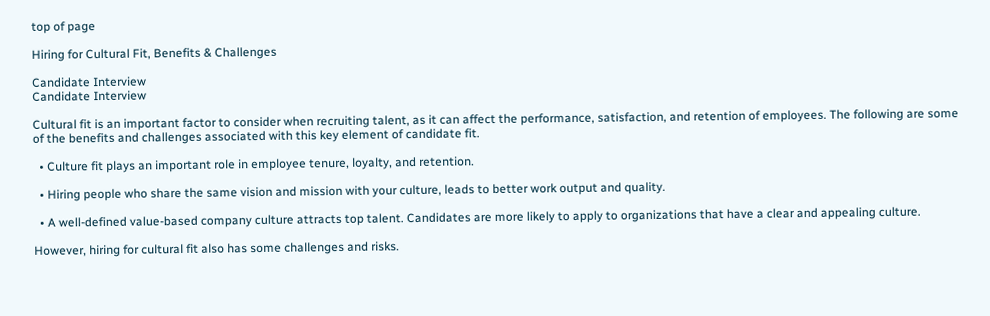top of page

Hiring for Cultural Fit, Benefits & Challenges

Candidate Interview
Candidate Interview

Cultural fit is an important factor to consider when recruiting talent, as it can affect the performance, satisfaction, and retention of employees. The following are some of the benefits and challenges associated with this key element of candidate fit.

  • Culture fit plays an important role in employee tenure, loyalty, and retention.

  • Hiring people who share the same vision and mission with your culture, leads to better work output and quality.

  • A well-defined value-based company culture attracts top talent. Candidates are more likely to apply to organizations that have a clear and appealing culture.

However, hiring for cultural fit also has some challenges and risks.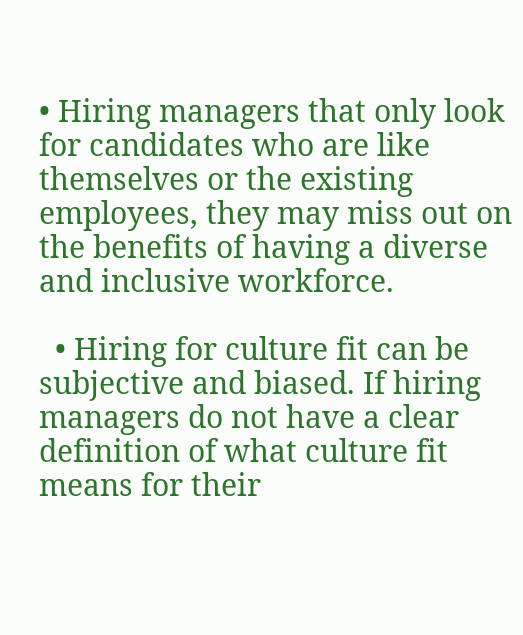• Hiring managers that only look for candidates who are like themselves or the existing employees, they may miss out on the benefits of having a diverse and inclusive workforce.

  • Hiring for culture fit can be subjective and biased. If hiring managers do not have a clear definition of what culture fit means for their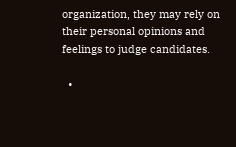organization, they may rely on their personal opinions and feelings to judge candidates.

  •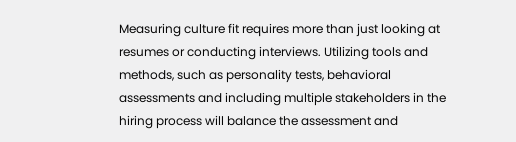Measuring culture fit requires more than just looking at resumes or conducting interviews. Utilizing tools and methods, such as personality tests, behavioral assessments and including multiple stakeholders in the hiring process will balance the assessment and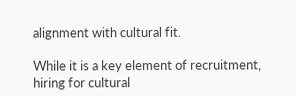alignment with cultural fit.

While it is a key element of recruitment, hiring for cultural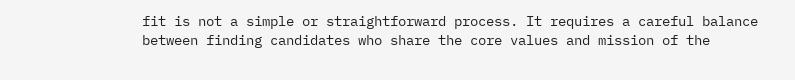fit is not a simple or straightforward process. It requires a careful balance between finding candidates who share the core values and mission of the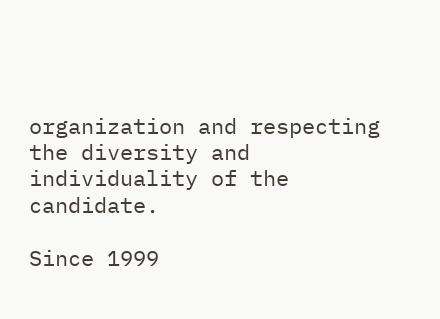organization and respecting the diversity and individuality of the candidate.

Since 1999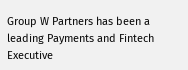Group W Partners has been a leading Payments and Fintech Executive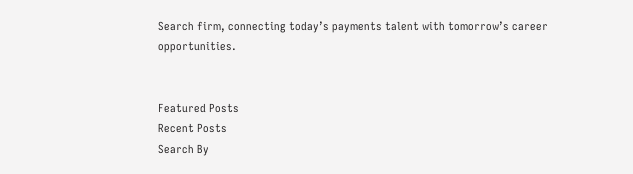Search firm, connecting today’s payments talent with tomorrow’s career opportunities.


Featured Posts
Recent Posts
Search By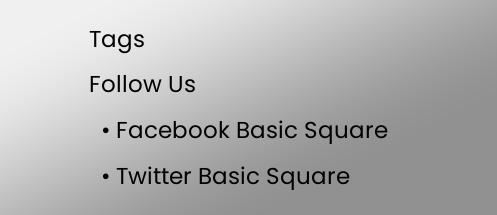Tags
Follow Us
  • Facebook Basic Square
  • Twitter Basic Square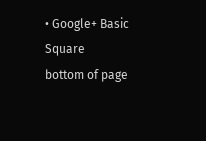• Google+ Basic Square
bottom of page